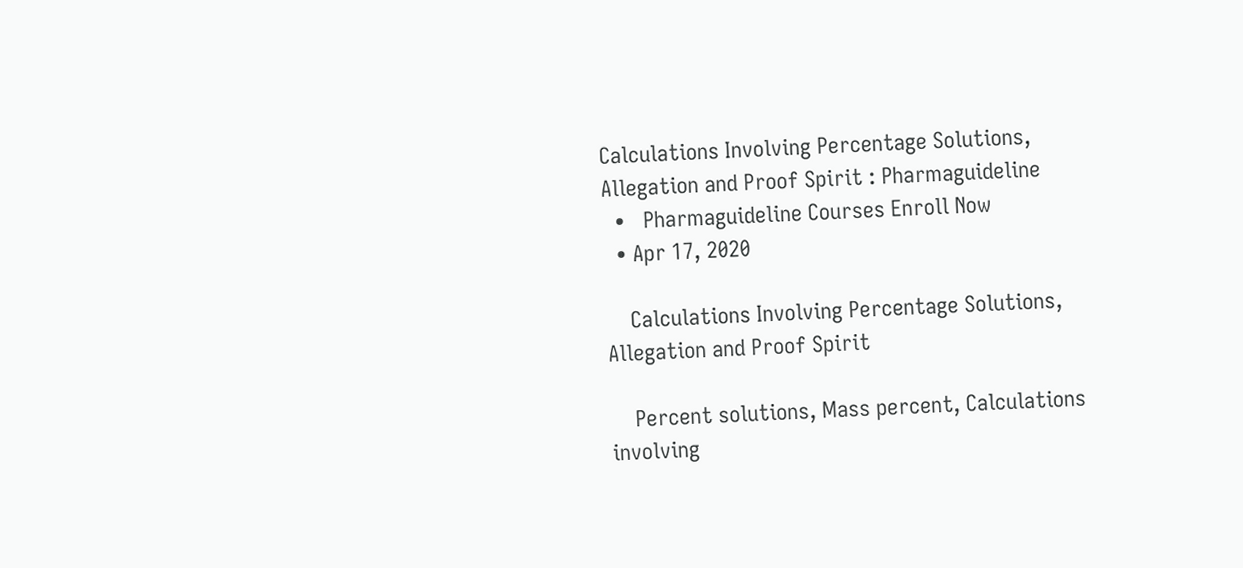Calculations Involving Percentage Solutions, Allegation and Proof Spirit : Pharmaguideline
  •   Pharmaguideline Courses Enroll Now
  • Apr 17, 2020

    Calculations Involving Percentage Solutions, Allegation and Proof Spirit

    Percent solutions, Mass percent, Calculations involving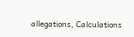allegations, Calculations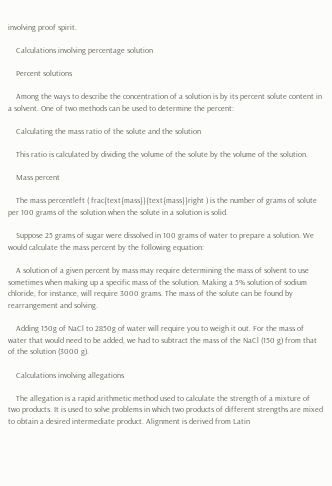involving proof spirit.

    Calculations involving percentage solution

    Percent solutions

    Among the ways to describe the concentration of a solution is by its percent solute content in a solvent. One of two methods can be used to determine the percent:

    Calculating the mass ratio of the solute and the solution

    This ratio is calculated by dividing the volume of the solute by the volume of the solution.

    Mass percent

    The mass percentleft ( frac{text{mass}}{text{mass}}right ) is the number of grams of solute per 100 grams of the solution when the solute in a solution is solid.

    Suppose 25 grams of sugar were dissolved in 100 grams of water to prepare a solution. We would calculate the mass percent by the following equation:

    A solution of a given percent by mass may require determining the mass of solvent to use sometimes when making up a specific mass of the solution. Making a 5% solution of sodium chloride, for instance, will require 3000 grams. The mass of the solute can be found by rearrangement and solving.

    Adding 150g of NaCl to 2850g of water will require you to weigh it out. For the mass of water that would need to be added, we had to subtract the mass of the NaCl (150 g) from that of the solution (3000 g).

    Calculations involving allegations

    The allegation is a rapid arithmetic method used to calculate the strength of a mixture of two products. It is used to solve problems in which two products of different strengths are mixed to obtain a desired intermediate product. Alignment is derived from Latin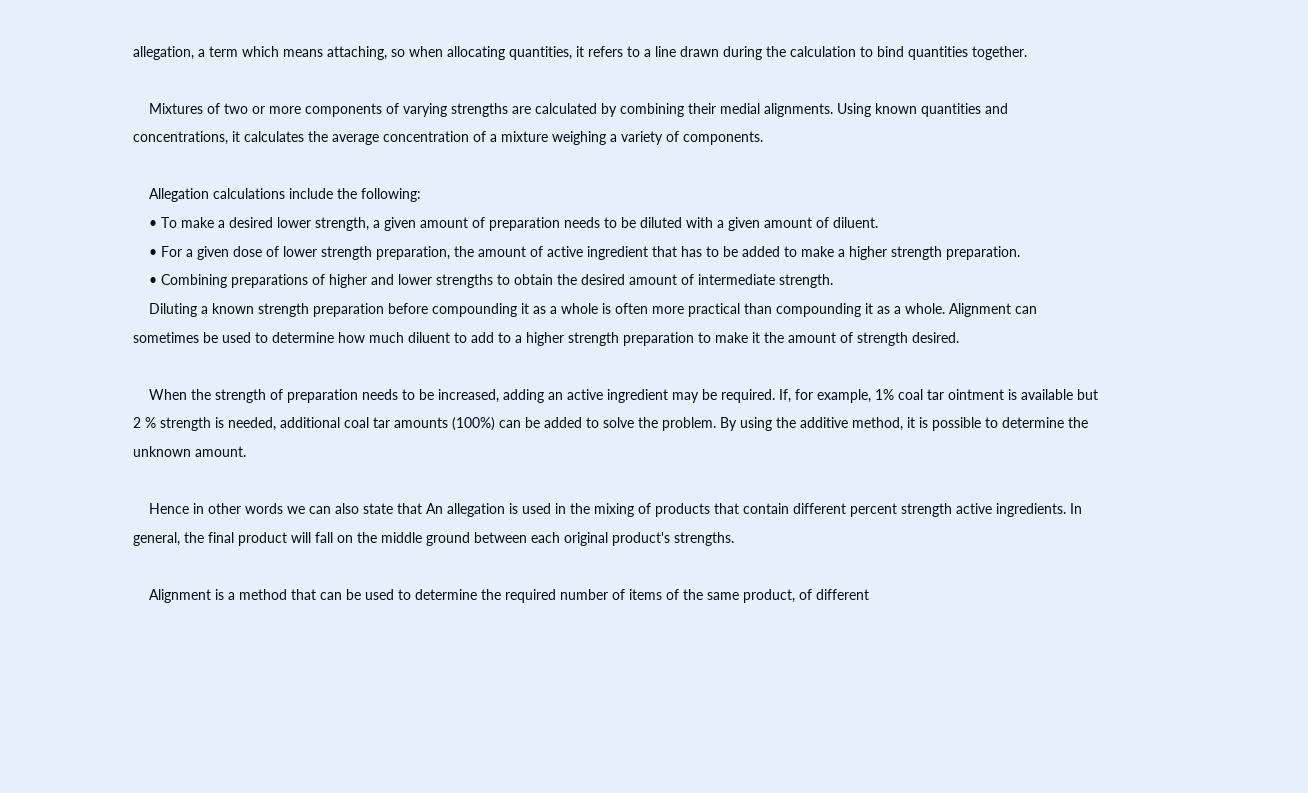allegation, a term which means attaching, so when allocating quantities, it refers to a line drawn during the calculation to bind quantities together.

    Mixtures of two or more components of varying strengths are calculated by combining their medial alignments. Using known quantities and concentrations, it calculates the average concentration of a mixture weighing a variety of components.

    Allegation calculations include the following:
    • To make a desired lower strength, a given amount of preparation needs to be diluted with a given amount of diluent.
    • For a given dose of lower strength preparation, the amount of active ingredient that has to be added to make a higher strength preparation.
    • Combining preparations of higher and lower strengths to obtain the desired amount of intermediate strength.
    Diluting a known strength preparation before compounding it as a whole is often more practical than compounding it as a whole. Alignment can sometimes be used to determine how much diluent to add to a higher strength preparation to make it the amount of strength desired.

    When the strength of preparation needs to be increased, adding an active ingredient may be required. If, for example, 1% coal tar ointment is available but 2 % strength is needed, additional coal tar amounts (100%) can be added to solve the problem. By using the additive method, it is possible to determine the unknown amount.

    Hence in other words we can also state that An allegation is used in the mixing of products that contain different percent strength active ingredients. In general, the final product will fall on the middle ground between each original product's strengths.

    Alignment is a method that can be used to determine the required number of items of the same product, of different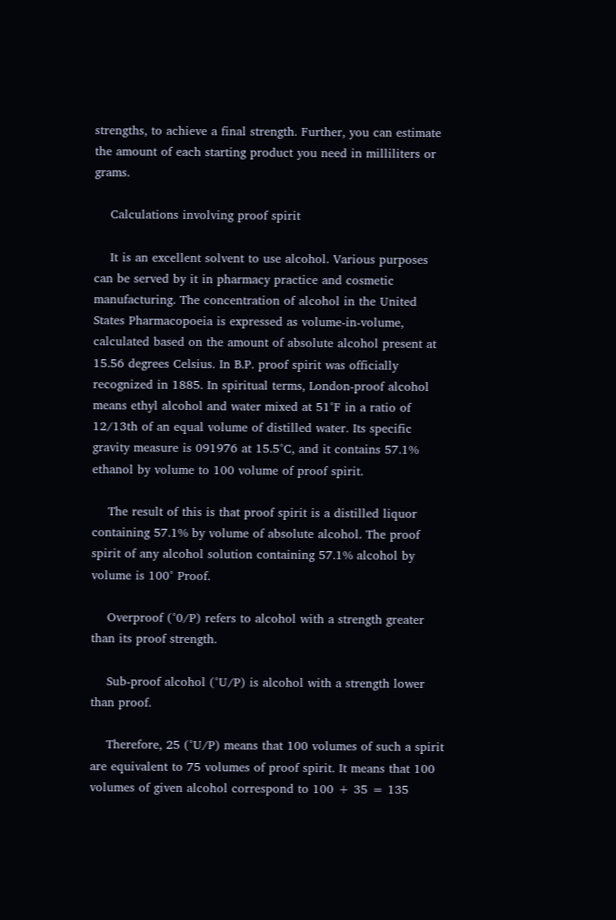strengths, to achieve a final strength. Further, you can estimate the amount of each starting product you need in milliliters or grams.

    Calculations involving proof spirit

    It is an excellent solvent to use alcohol. Various purposes can be served by it in pharmacy practice and cosmetic manufacturing. The concentration of alcohol in the United States Pharmacopoeia is expressed as volume-in-volume, calculated based on the amount of absolute alcohol present at 15.56 degrees Celsius. In B.P. proof spirit was officially recognized in 1885. In spiritual terms, London-proof alcohol means ethyl alcohol and water mixed at 51°F in a ratio of 12/13th of an equal volume of distilled water. Its specific gravity measure is 091976 at 15.5°C, and it contains 57.1% ethanol by volume to 100 volume of proof spirit.

    The result of this is that proof spirit is a distilled liquor containing 57.1% by volume of absolute alcohol. The proof spirit of any alcohol solution containing 57.1% alcohol by volume is 100° Proof.

    Overproof (°0/P) refers to alcohol with a strength greater than its proof strength.

    Sub-proof alcohol (°U/P) is alcohol with a strength lower than proof.

    Therefore, 25 (°U/P) means that 100 volumes of such a spirit are equivalent to 75 volumes of proof spirit. It means that 100 volumes of given alcohol correspond to 100 + 35 = 135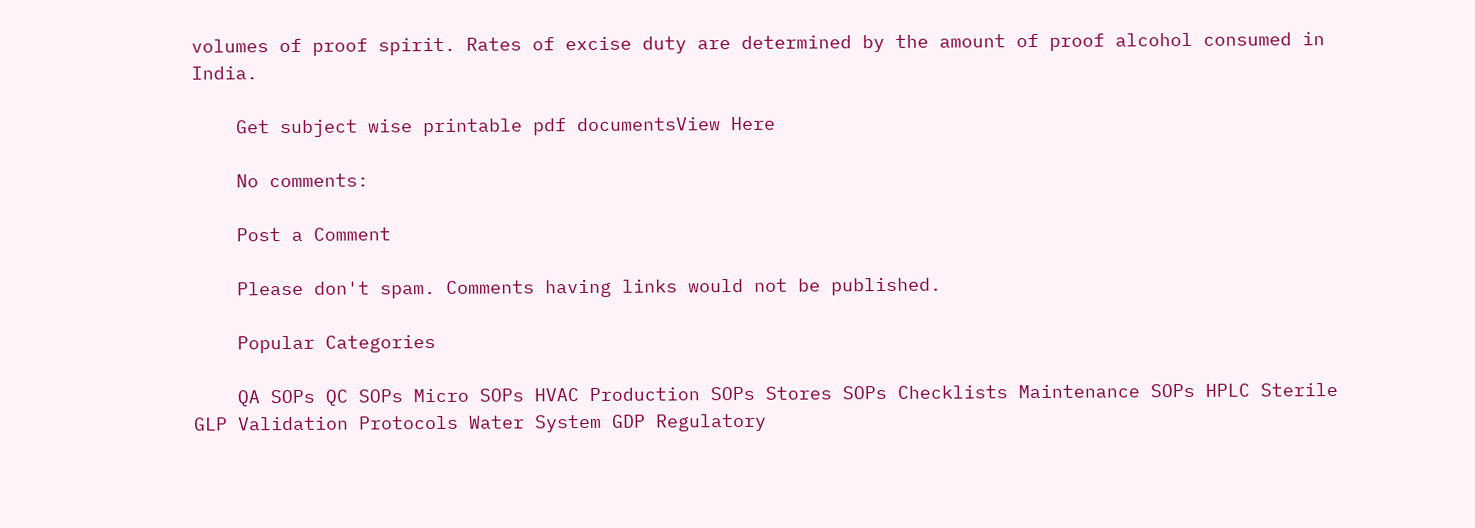volumes of proof spirit. Rates of excise duty are determined by the amount of proof alcohol consumed in India.

    Get subject wise printable pdf documentsView Here

    No comments:

    Post a Comment

    Please don't spam. Comments having links would not be published.

    Popular Categories

    QA SOPs QC SOPs Micro SOPs HVAC Production SOPs Stores SOPs Checklists Maintenance SOPs HPLC Sterile GLP Validation Protocols Water System GDP Regulatory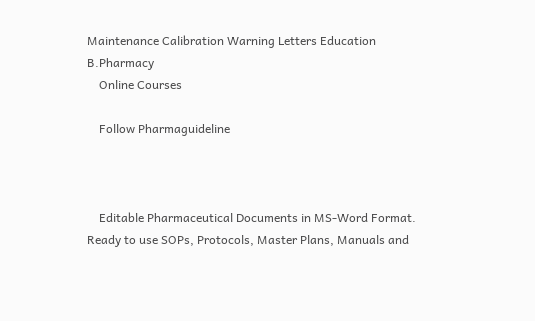Maintenance Calibration Warning Letters Education B.Pharmacy
    Online Courses

    Follow Pharmaguideline



    Editable Pharmaceutical Documents in MS-Word Format. Ready to use SOPs, Protocols, Master Plans, Manuals and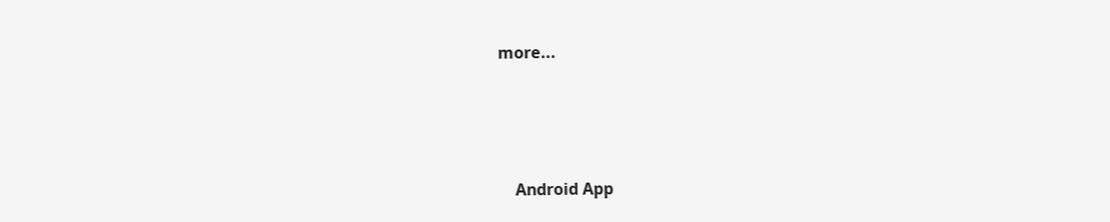more...




    Android App